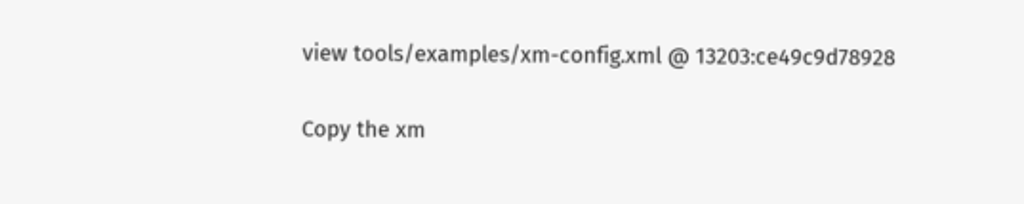view tools/examples/xm-config.xml @ 13203:ce49c9d78928

Copy the xm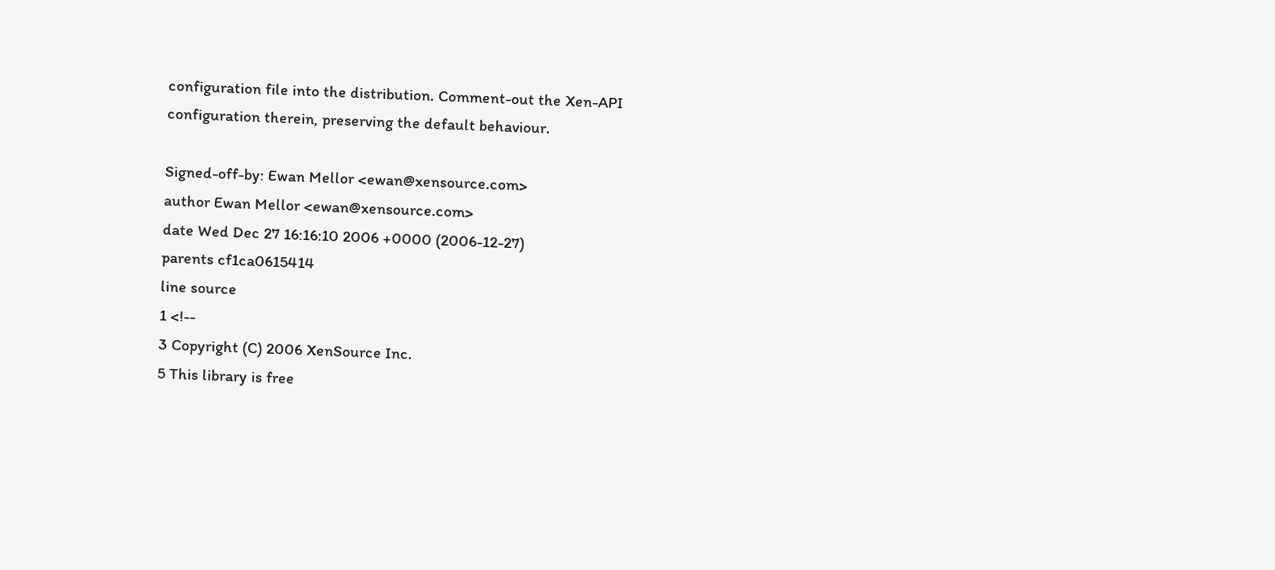configuration file into the distribution. Comment-out the Xen-API
configuration therein, preserving the default behaviour.

Signed-off-by: Ewan Mellor <ewan@xensource.com>
author Ewan Mellor <ewan@xensource.com>
date Wed Dec 27 16:16:10 2006 +0000 (2006-12-27)
parents cf1ca0615414
line source
1 <!--
3 Copyright (C) 2006 XenSource Inc.
5 This library is free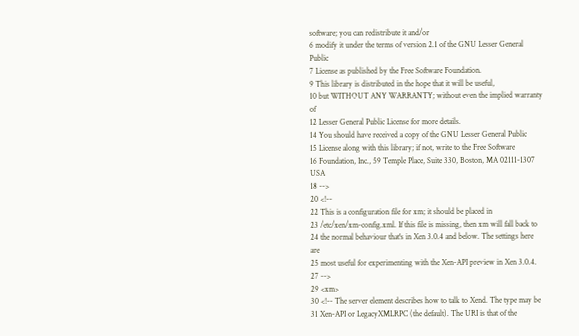software; you can redistribute it and/or
6 modify it under the terms of version 2.1 of the GNU Lesser General Public
7 License as published by the Free Software Foundation.
9 This library is distributed in the hope that it will be useful,
10 but WITHOUT ANY WARRANTY; without even the implied warranty of
12 Lesser General Public License for more details.
14 You should have received a copy of the GNU Lesser General Public
15 License along with this library; if not, write to the Free Software
16 Foundation, Inc., 59 Temple Place, Suite 330, Boston, MA 02111-1307 USA
18 -->
20 <!--
22 This is a configuration file for xm; it should be placed in
23 /etc/xen/xm-config.xml. If this file is missing, then xm will fall back to
24 the normal behaviour that's in Xen 3.0.4 and below. The settings here are
25 most useful for experimenting with the Xen-API preview in Xen 3.0.4.
27 -->
29 <xm>
30 <!-- The server element describes how to talk to Xend. The type may be
31 Xen-API or LegacyXMLRPC (the default). The URI is that of the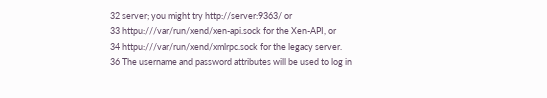32 server; you might try http://server:9363/ or
33 httpu:///var/run/xend/xen-api.sock for the Xen-API, or
34 httpu:///var/run/xend/xmlrpc.sock for the legacy server.
36 The username and password attributes will be used to log in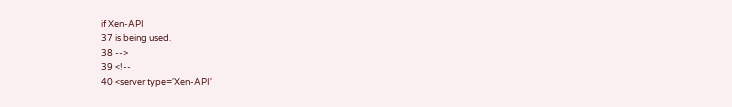if Xen-API
37 is being used.
38 -->
39 <!--
40 <server type='Xen-API'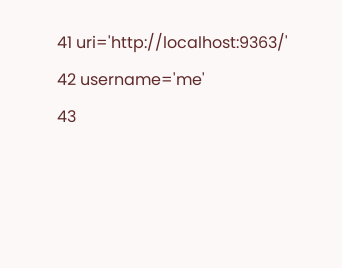41 uri='http://localhost:9363/'
42 username='me'
43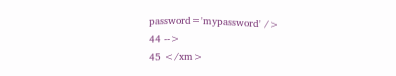password='mypassword' />
44 -->
45 </xm>